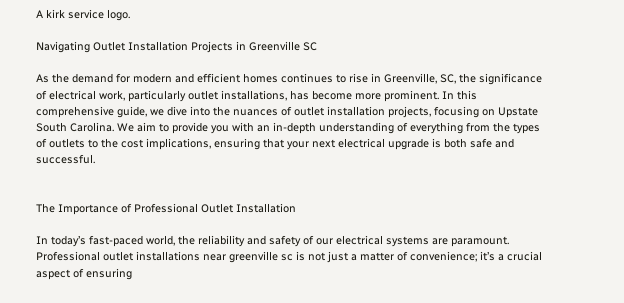A kirk service logo.

Navigating Outlet Installation Projects in Greenville SC

As the demand for modern and efficient homes continues to rise in Greenville, SC, the significance of electrical work, particularly outlet installations, has become more prominent. In this comprehensive guide, we dive into the nuances of outlet installation projects, focusing on Upstate South Carolina. We aim to provide you with an in-depth understanding of everything from the types of outlets to the cost implications, ensuring that your next electrical upgrade is both safe and successful.


The Importance of Professional Outlet Installation

In today’s fast-paced world, the reliability and safety of our electrical systems are paramount. Professional outlet installations near greenville sc is not just a matter of convenience; it’s a crucial aspect of ensuring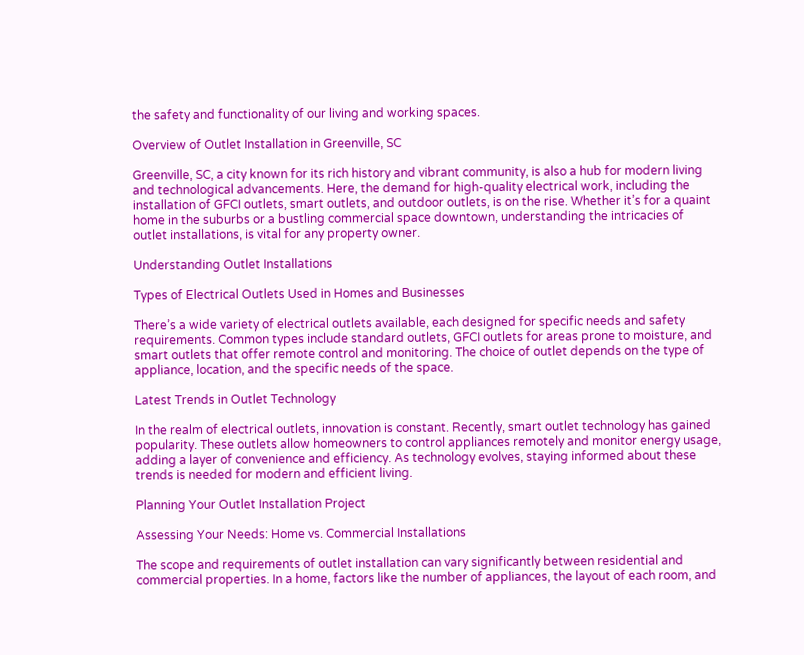the safety and functionality of our living and working spaces.

Overview of Outlet Installation in Greenville, SC

Greenville, SC, a city known for its rich history and vibrant community, is also a hub for modern living and technological advancements. Here, the demand for high-quality electrical work, including the installation of GFCI outlets, smart outlets, and outdoor outlets, is on the rise. Whether it’s for a quaint home in the suburbs or a bustling commercial space downtown, understanding the intricacies of outlet installations, is vital for any property owner.

Understanding Outlet Installations

Types of Electrical Outlets Used in Homes and Businesses

There’s a wide variety of electrical outlets available, each designed for specific needs and safety requirements. Common types include standard outlets, GFCI outlets for areas prone to moisture, and smart outlets that offer remote control and monitoring. The choice of outlet depends on the type of appliance, location, and the specific needs of the space.

Latest Trends in Outlet Technology

In the realm of electrical outlets, innovation is constant. Recently, smart outlet technology has gained popularity. These outlets allow homeowners to control appliances remotely and monitor energy usage, adding a layer of convenience and efficiency. As technology evolves, staying informed about these trends is needed for modern and efficient living.

Planning Your Outlet Installation Project

Assessing Your Needs: Home vs. Commercial Installations

The scope and requirements of outlet installation can vary significantly between residential and commercial properties. In a home, factors like the number of appliances, the layout of each room, and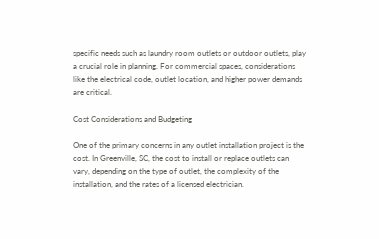specific needs such as laundry room outlets or outdoor outlets, play a crucial role in planning. For commercial spaces, considerations like the electrical code, outlet location, and higher power demands are critical.

Cost Considerations and Budgeting

One of the primary concerns in any outlet installation project is the cost. In Greenville, SC, the cost to install or replace outlets can vary, depending on the type of outlet, the complexity of the installation, and the rates of a licensed electrician.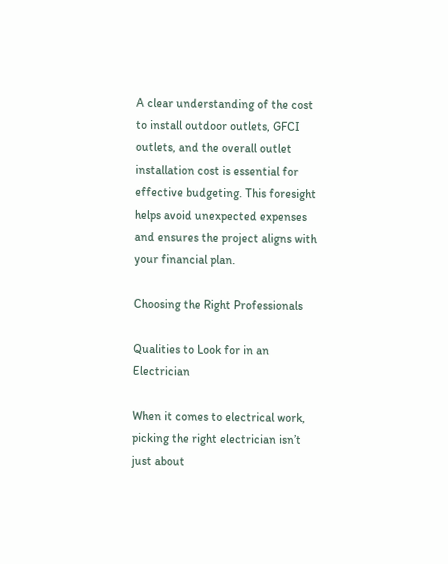A clear understanding of the cost to install outdoor outlets, GFCI outlets, and the overall outlet installation cost is essential for effective budgeting. This foresight helps avoid unexpected expenses and ensures the project aligns with your financial plan.

Choosing the Right Professionals

Qualities to Look for in an Electrician

When it comes to electrical work, picking the right electrician isn’t just about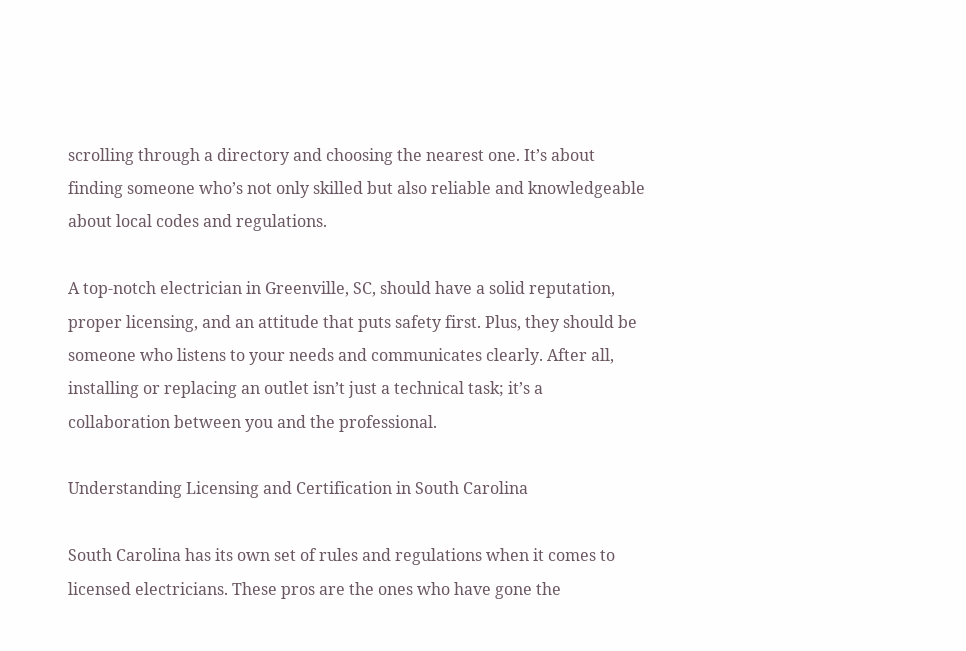scrolling through a directory and choosing the nearest one. It’s about finding someone who’s not only skilled but also reliable and knowledgeable about local codes and regulations.

A top-notch electrician in Greenville, SC, should have a solid reputation, proper licensing, and an attitude that puts safety first. Plus, they should be someone who listens to your needs and communicates clearly. After all, installing or replacing an outlet isn’t just a technical task; it’s a collaboration between you and the professional.

Understanding Licensing and Certification in South Carolina

South Carolina has its own set of rules and regulations when it comes to licensed electricians. These pros are the ones who have gone the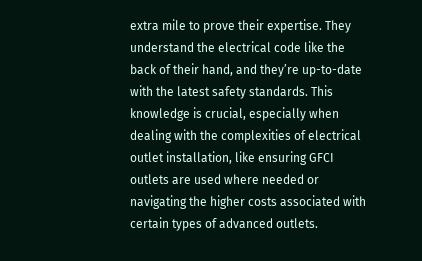extra mile to prove their expertise. They understand the electrical code like the back of their hand, and they’re up-to-date with the latest safety standards. This knowledge is crucial, especially when dealing with the complexities of electrical outlet installation, like ensuring GFCI outlets are used where needed or navigating the higher costs associated with certain types of advanced outlets.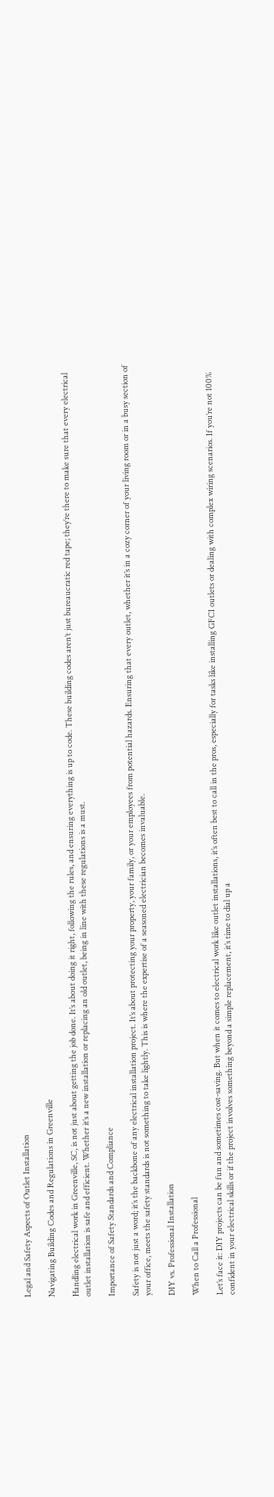Legal and Safety Aspects of Outlet Installation

Navigating Building Codes and Regulations in Greenville

Handling electrical work in Greenville, SC, is not just about getting the job done. It’s about doing it right, following the rules, and ensuring everything is up to code. These building codes aren’t just bureaucratic red tape; they’re there to make sure that every electrical outlet installation is safe and efficient. Whether it’s a new installation or replacing an old outlet, being in line with these regulations is a must.

Importance of Safety Standards and Compliance

Safety is not just a word; it’s the backbone of any electrical installation project. It’s about protecting your property, your family, or your employees from potential hazards. Ensuring that every outlet, whether it’s in a cozy corner of your living room or in a busy section of your office, meets the safety standards is not something to take lightly. This is where the expertise of a seasoned electrician becomes invaluable.

DIY vs. Professional Installation

When to Call a Professional

Let’s face it: DIY projects can be fun and sometimes cost-saving. But when it comes to electrical work like outlet installations, it’s often best to call in the pros, especially for tasks like installing GFCI outlets or dealing with complex wiring scenarios. If you’re not 100% confident in your electrical skills or if the project involves something beyond a simple replacement, it’s time to dial up a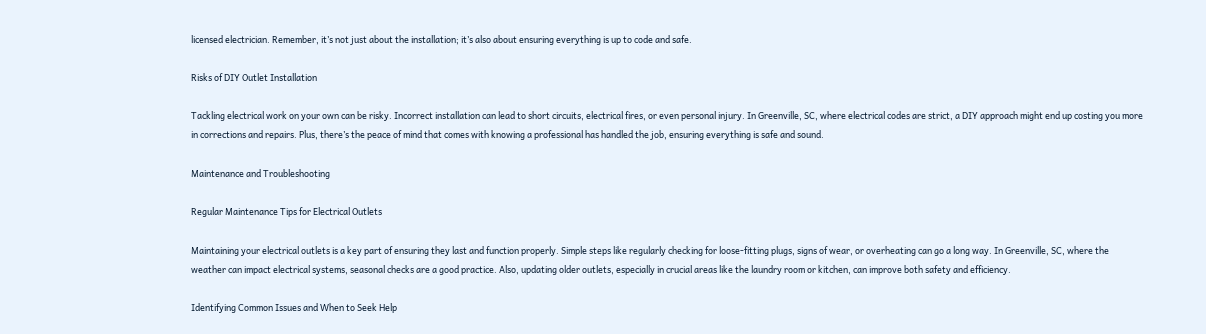licensed electrician. Remember, it’s not just about the installation; it’s also about ensuring everything is up to code and safe.

Risks of DIY Outlet Installation

Tackling electrical work on your own can be risky. Incorrect installation can lead to short circuits, electrical fires, or even personal injury. In Greenville, SC, where electrical codes are strict, a DIY approach might end up costing you more in corrections and repairs. Plus, there’s the peace of mind that comes with knowing a professional has handled the job, ensuring everything is safe and sound.

Maintenance and Troubleshooting

Regular Maintenance Tips for Electrical Outlets

Maintaining your electrical outlets is a key part of ensuring they last and function properly. Simple steps like regularly checking for loose-fitting plugs, signs of wear, or overheating can go a long way. In Greenville, SC, where the weather can impact electrical systems, seasonal checks are a good practice. Also, updating older outlets, especially in crucial areas like the laundry room or kitchen, can improve both safety and efficiency.

Identifying Common Issues and When to Seek Help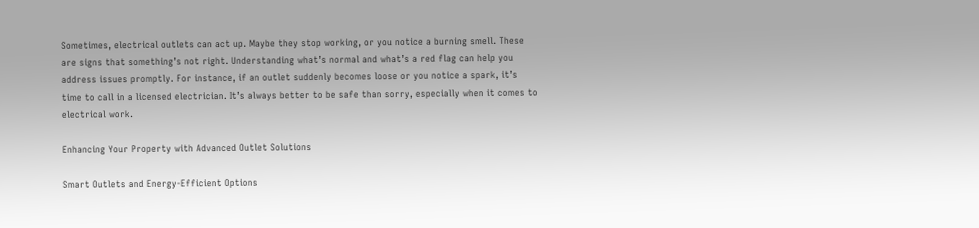Sometimes, electrical outlets can act up. Maybe they stop working, or you notice a burning smell. These are signs that something’s not right. Understanding what’s normal and what’s a red flag can help you address issues promptly. For instance, if an outlet suddenly becomes loose or you notice a spark, it’s time to call in a licensed electrician. It’s always better to be safe than sorry, especially when it comes to electrical work.

Enhancing Your Property with Advanced Outlet Solutions

Smart Outlets and Energy-Efficient Options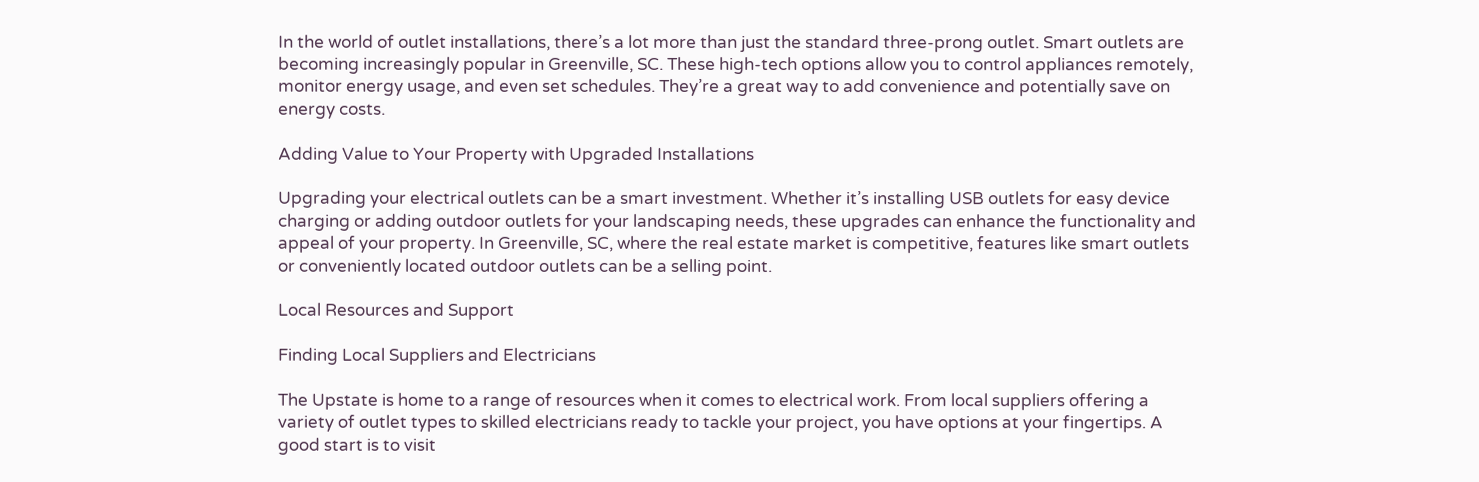In the world of outlet installations, there’s a lot more than just the standard three-prong outlet. Smart outlets are becoming increasingly popular in Greenville, SC. These high-tech options allow you to control appliances remotely, monitor energy usage, and even set schedules. They’re a great way to add convenience and potentially save on energy costs.

Adding Value to Your Property with Upgraded Installations

Upgrading your electrical outlets can be a smart investment. Whether it’s installing USB outlets for easy device charging or adding outdoor outlets for your landscaping needs, these upgrades can enhance the functionality and appeal of your property. In Greenville, SC, where the real estate market is competitive, features like smart outlets or conveniently located outdoor outlets can be a selling point.

Local Resources and Support

Finding Local Suppliers and Electricians

The Upstate is home to a range of resources when it comes to electrical work. From local suppliers offering a variety of outlet types to skilled electricians ready to tackle your project, you have options at your fingertips. A good start is to visit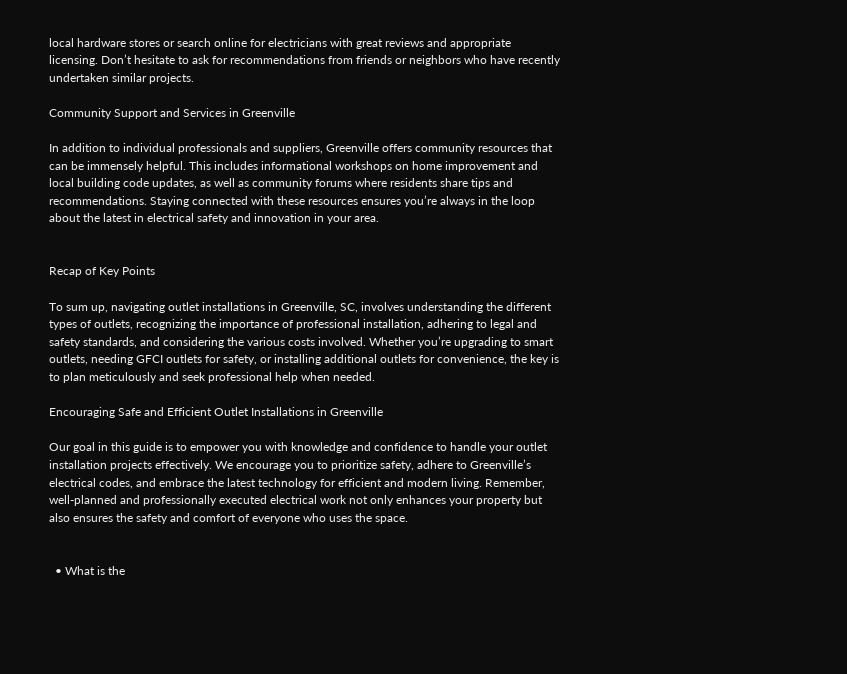local hardware stores or search online for electricians with great reviews and appropriate licensing. Don’t hesitate to ask for recommendations from friends or neighbors who have recently undertaken similar projects.

Community Support and Services in Greenville

In addition to individual professionals and suppliers, Greenville offers community resources that can be immensely helpful. This includes informational workshops on home improvement and local building code updates, as well as community forums where residents share tips and recommendations. Staying connected with these resources ensures you’re always in the loop about the latest in electrical safety and innovation in your area.


Recap of Key Points

To sum up, navigating outlet installations in Greenville, SC, involves understanding the different types of outlets, recognizing the importance of professional installation, adhering to legal and safety standards, and considering the various costs involved. Whether you’re upgrading to smart outlets, needing GFCI outlets for safety, or installing additional outlets for convenience, the key is to plan meticulously and seek professional help when needed.

Encouraging Safe and Efficient Outlet Installations in Greenville

Our goal in this guide is to empower you with knowledge and confidence to handle your outlet installation projects effectively. We encourage you to prioritize safety, adhere to Greenville’s electrical codes, and embrace the latest technology for efficient and modern living. Remember, well-planned and professionally executed electrical work not only enhances your property but also ensures the safety and comfort of everyone who uses the space.


  • What is the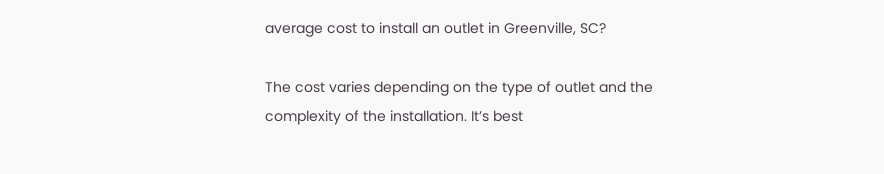average cost to install an outlet in Greenville, SC?

The cost varies depending on the type of outlet and the complexity of the installation. It’s best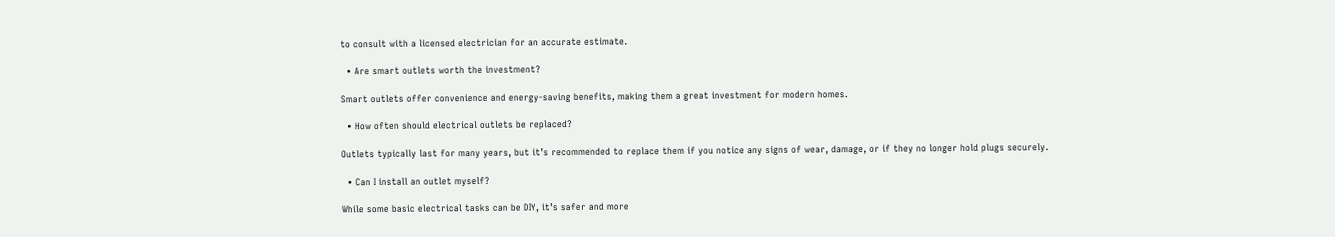to consult with a licensed electrician for an accurate estimate.

  • Are smart outlets worth the investment?

Smart outlets offer convenience and energy-saving benefits, making them a great investment for modern homes.

  • How often should electrical outlets be replaced?

Outlets typically last for many years, but it’s recommended to replace them if you notice any signs of wear, damage, or if they no longer hold plugs securely.

  • Can I install an outlet myself?

While some basic electrical tasks can be DIY, it’s safer and more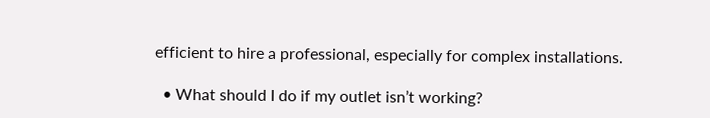efficient to hire a professional, especially for complex installations.

  • What should I do if my outlet isn’t working?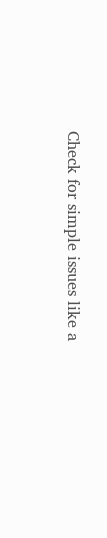Check for simple issues like a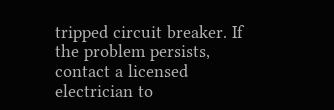tripped circuit breaker. If the problem persists, contact a licensed electrician to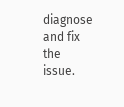diagnose and fix the issue.